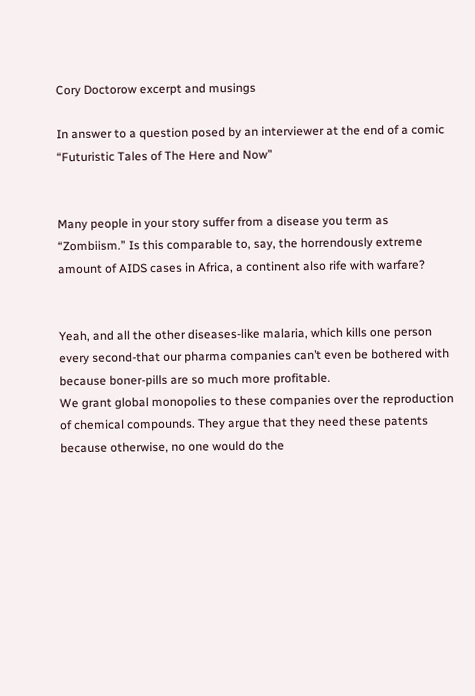Cory Doctorow excerpt and musings

In answer to a question posed by an interviewer at the end of a comic “Futuristic Tales of The Here and Now”


Many people in your story suffer from a disease you term as “Zombiism.” Is this comparable to, say, the horrendously extreme amount of AIDS cases in Africa, a continent also rife with warfare?


Yeah, and all the other diseases-like malaria, which kills one person every second-that our pharma companies can’t even be bothered with because boner-pills are so much more profitable.
We grant global monopolies to these companies over the reproduction of chemical compounds. They argue that they need these patents because otherwise, no one would do the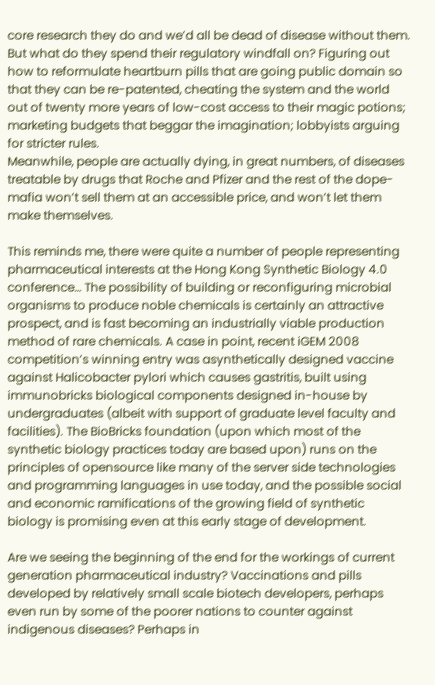core research they do and we’d all be dead of disease without them.
But what do they spend their regulatory windfall on? Figuring out how to reformulate heartburn pills that are going public domain so that they can be re-patented, cheating the system and the world out of twenty more years of low-cost access to their magic potions; marketing budgets that beggar the imagination; lobbyists arguing for stricter rules.
Meanwhile, people are actually dying, in great numbers, of diseases treatable by drugs that Roche and Pfizer and the rest of the dope-mafia won’t sell them at an accessible price, and won’t let them make themselves.

This reminds me, there were quite a number of people representing pharmaceutical interests at the Hong Kong Synthetic Biology 4.0 conference… The possibility of building or reconfiguring microbial organisms to produce noble chemicals is certainly an attractive prospect, and is fast becoming an industrially viable production method of rare chemicals. A case in point, recent iGEM 2008 competition’s winning entry was asynthetically designed vaccine against Halicobacter pylori which causes gastritis, built using immunobricks biological components designed in-house by undergraduates (albeit with support of graduate level faculty and facilities). The BioBricks foundation (upon which most of the synthetic biology practices today are based upon) runs on the principles of opensource like many of the server side technologies and programming languages in use today, and the possible social and economic ramifications of the growing field of synthetic biology is promising even at this early stage of development.

Are we seeing the beginning of the end for the workings of current generation pharmaceutical industry? Vaccinations and pills developed by relatively small scale biotech developers, perhaps even run by some of the poorer nations to counter against indigenous diseases? Perhaps in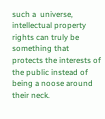such a  universe, intellectual property rights can truly be something that protects the interests of the public instead of being a noose around their neck.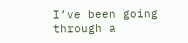I’ve been going through a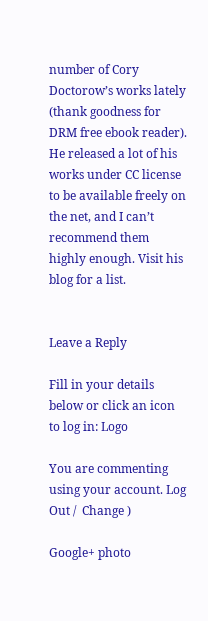number of Cory Doctorow’s works lately (thank goodness for DRM free ebook reader). He released a lot of his works under CC license to be available freely on the net, and I can’t recommend them highly enough. Visit his blog for a list.


Leave a Reply

Fill in your details below or click an icon to log in: Logo

You are commenting using your account. Log Out /  Change )

Google+ photo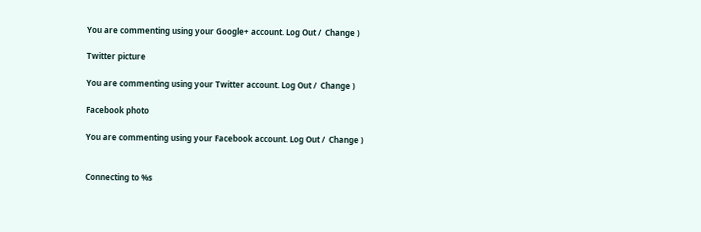You are commenting using your Google+ account. Log Out /  Change )

Twitter picture

You are commenting using your Twitter account. Log Out /  Change )

Facebook photo

You are commenting using your Facebook account. Log Out /  Change )


Connecting to %s